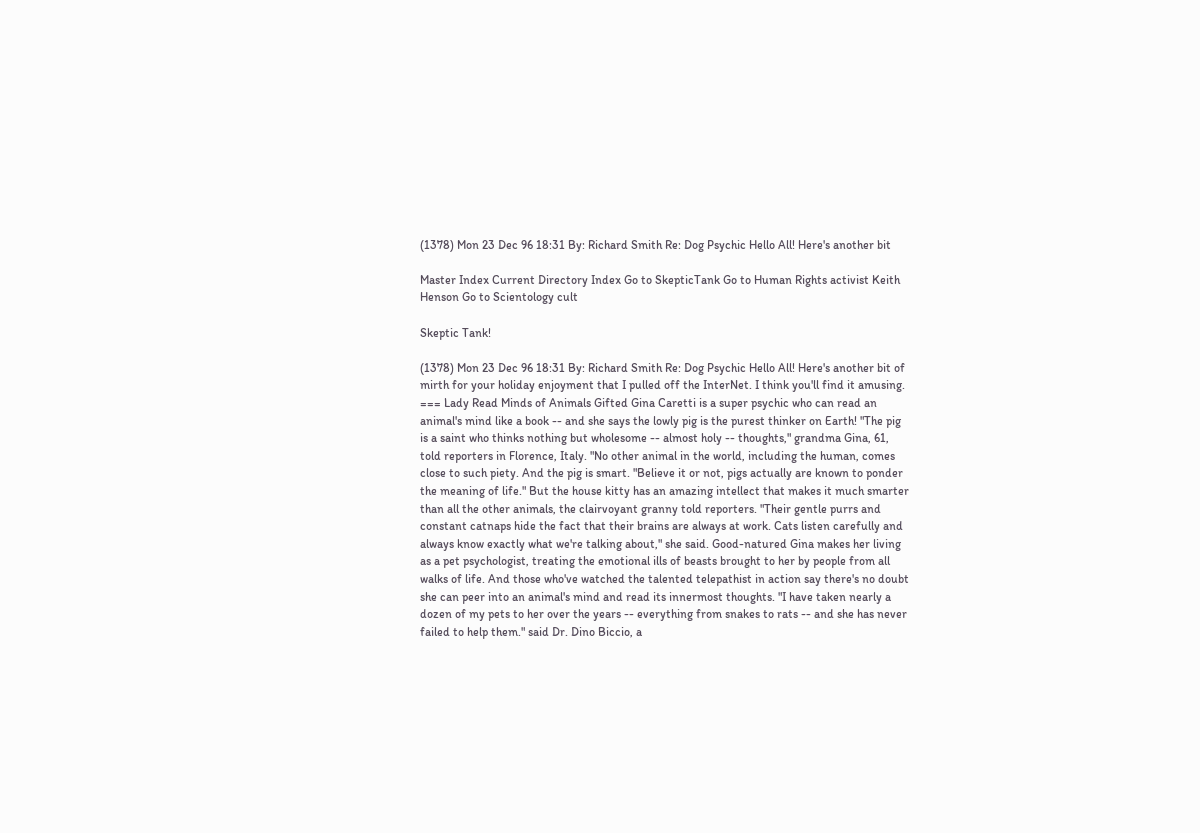(1378) Mon 23 Dec 96 18:31 By: Richard Smith Re: Dog Psychic Hello All! Here's another bit

Master Index Current Directory Index Go to SkepticTank Go to Human Rights activist Keith Henson Go to Scientology cult

Skeptic Tank!

(1378) Mon 23 Dec 96 18:31 By: Richard Smith Re: Dog Psychic Hello All! Here's another bit of mirth for your holiday enjoyment that I pulled off the InterNet. I think you'll find it amusing. === Lady Read Minds of Animals Gifted Gina Caretti is a super psychic who can read an animal's mind like a book -- and she says the lowly pig is the purest thinker on Earth! "The pig is a saint who thinks nothing but wholesome -- almost holy -- thoughts," grandma Gina, 61, told reporters in Florence, Italy. "No other animal in the world, including the human, comes close to such piety. And the pig is smart. "Believe it or not, pigs actually are known to ponder the meaning of life." But the house kitty has an amazing intellect that makes it much smarter than all the other animals, the clairvoyant granny told reporters. "Their gentle purrs and constant catnaps hide the fact that their brains are always at work. Cats listen carefully and always know exactly what we're talking about," she said. Good-natured Gina makes her living as a pet psychologist, treating the emotional ills of beasts brought to her by people from all walks of life. And those who've watched the talented telepathist in action say there's no doubt she can peer into an animal's mind and read its innermost thoughts. "I have taken nearly a dozen of my pets to her over the years -- everything from snakes to rats -- and she has never failed to help them." said Dr. Dino Biccio, a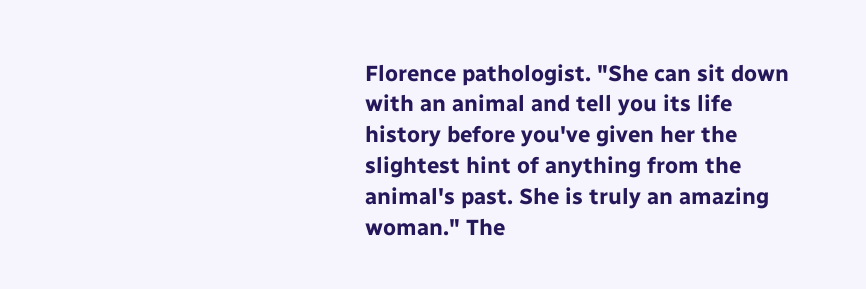Florence pathologist. "She can sit down with an animal and tell you its life history before you've given her the slightest hint of anything from the animal's past. She is truly an amazing woman." The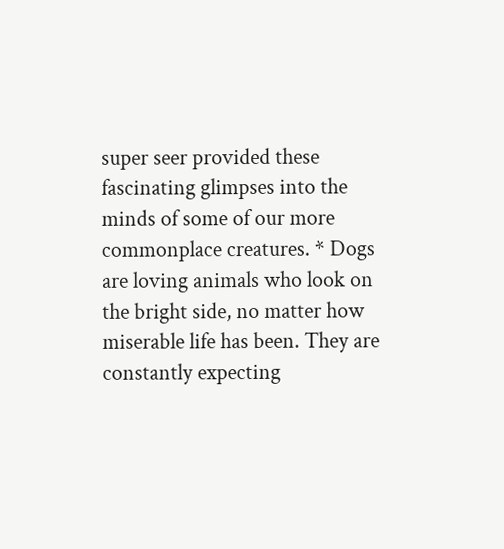super seer provided these fascinating glimpses into the minds of some of our more commonplace creatures. * Dogs are loving animals who look on the bright side, no matter how miserable life has been. They are constantly expecting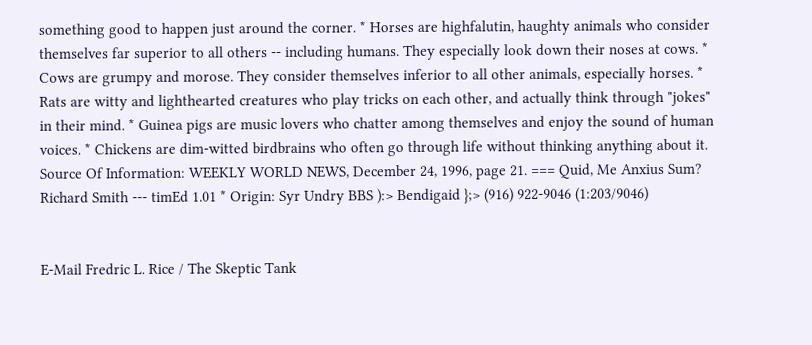something good to happen just around the corner. * Horses are highfalutin, haughty animals who consider themselves far superior to all others -- including humans. They especially look down their noses at cows. * Cows are grumpy and morose. They consider themselves inferior to all other animals, especially horses. * Rats are witty and lighthearted creatures who play tricks on each other, and actually think through "jokes" in their mind. * Guinea pigs are music lovers who chatter among themselves and enjoy the sound of human voices. * Chickens are dim-witted birdbrains who often go through life without thinking anything about it. Source Of Information: WEEKLY WORLD NEWS, December 24, 1996, page 21. === Quid, Me Anxius Sum? Richard Smith --- timEd 1.01 * Origin: Syr Undry BBS ):> Bendigaid };> (916) 922-9046 (1:203/9046)


E-Mail Fredric L. Rice / The Skeptic Tank